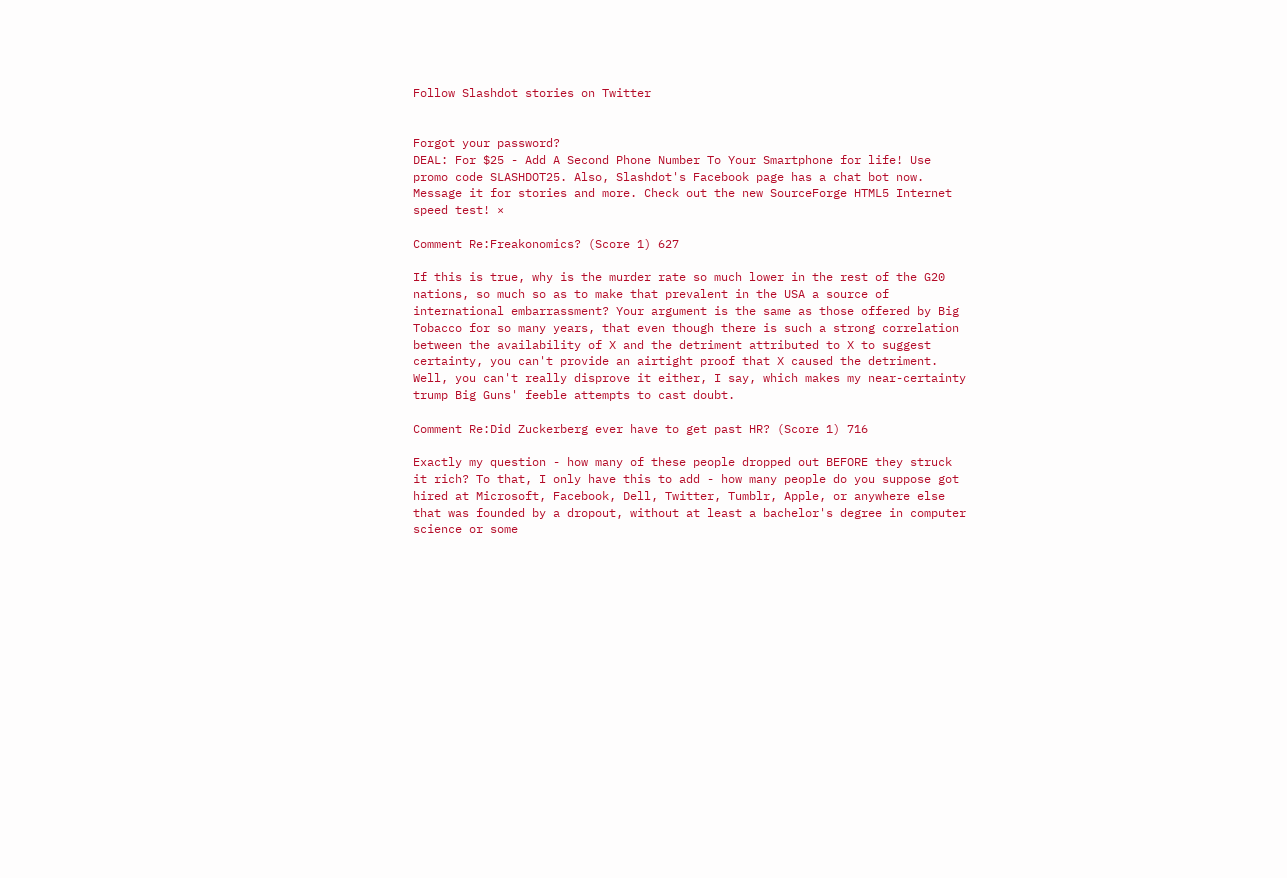Follow Slashdot stories on Twitter


Forgot your password?
DEAL: For $25 - Add A Second Phone Number To Your Smartphone for life! Use promo code SLASHDOT25. Also, Slashdot's Facebook page has a chat bot now. Message it for stories and more. Check out the new SourceForge HTML5 Internet speed test! ×

Comment Re:Freakonomics? (Score 1) 627

If this is true, why is the murder rate so much lower in the rest of the G20 nations, so much so as to make that prevalent in the USA a source of international embarrassment? Your argument is the same as those offered by Big Tobacco for so many years, that even though there is such a strong correlation between the availability of X and the detriment attributed to X to suggest certainty, you can't provide an airtight proof that X caused the detriment. Well, you can't really disprove it either, I say, which makes my near-certainty trump Big Guns' feeble attempts to cast doubt.

Comment Re:Did Zuckerberg ever have to get past HR? (Score 1) 716

Exactly my question - how many of these people dropped out BEFORE they struck it rich? To that, I only have this to add - how many people do you suppose got hired at Microsoft, Facebook, Dell, Twitter, Tumblr, Apple, or anywhere else that was founded by a dropout, without at least a bachelor's degree in computer science or some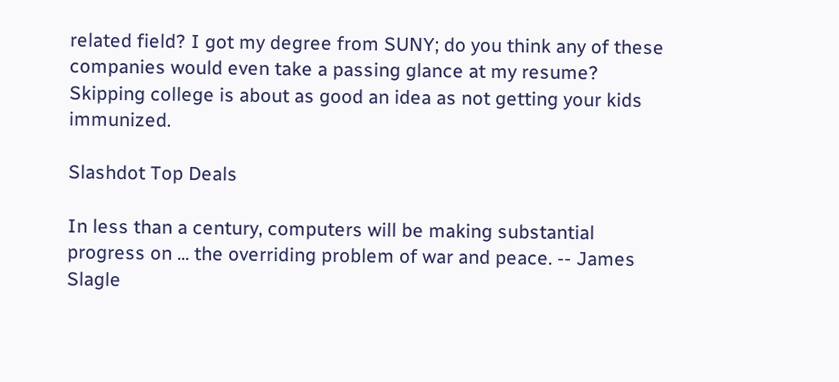related field? I got my degree from SUNY; do you think any of these companies would even take a passing glance at my resume? Skipping college is about as good an idea as not getting your kids immunized.

Slashdot Top Deals

In less than a century, computers will be making substantial progress on ... the overriding problem of war and peace. -- James Slagle